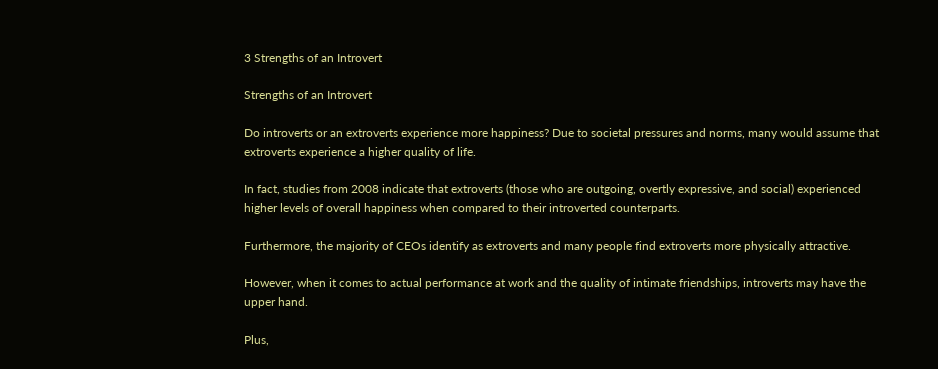3 Strengths of an Introvert

Strengths of an Introvert

Do introverts or an extroverts experience more happiness? Due to societal pressures and norms, many would assume that extroverts experience a higher quality of life.

In fact, studies from 2008 indicate that extroverts (those who are outgoing, overtly expressive, and social) experienced higher levels of overall happiness when compared to their introverted counterparts.

Furthermore, the majority of CEOs identify as extroverts and many people find extroverts more physically attractive.

However, when it comes to actual performance at work and the quality of intimate friendships, introverts may have the upper hand.

Plus,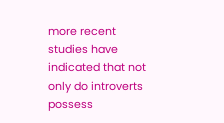more recent studies have indicated that not only do introverts possess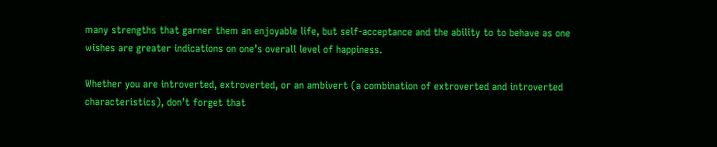many strengths that garner them an enjoyable life, but self-acceptance and the ability to to behave as one wishes are greater indications on one’s overall level of happiness.

Whether you are introverted, extroverted, or an ambivert (a combination of extroverted and introverted characteristics), don’t forget that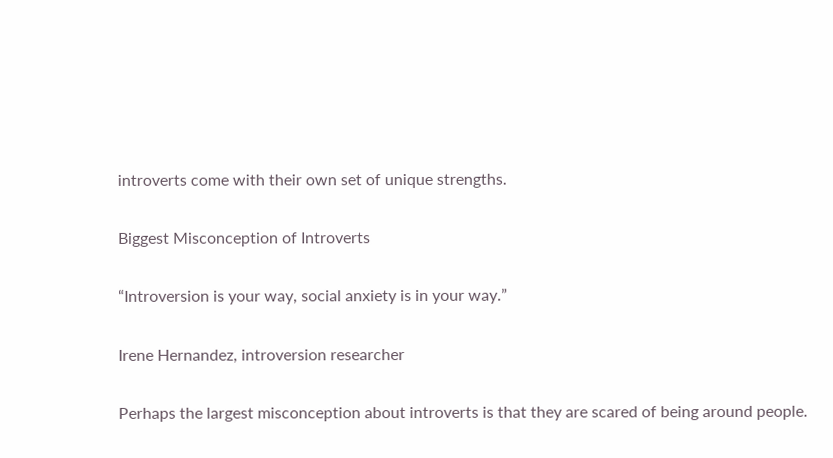introverts come with their own set of unique strengths.

Biggest Misconception of Introverts

“Introversion is your way, social anxiety is in your way.”

Irene Hernandez, introversion researcher

Perhaps the largest misconception about introverts is that they are scared of being around people.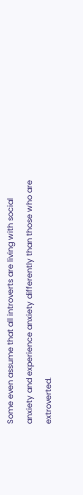Some even assume that all introverts are living with social anxiety and experience anxiety differently than those who are extroverted.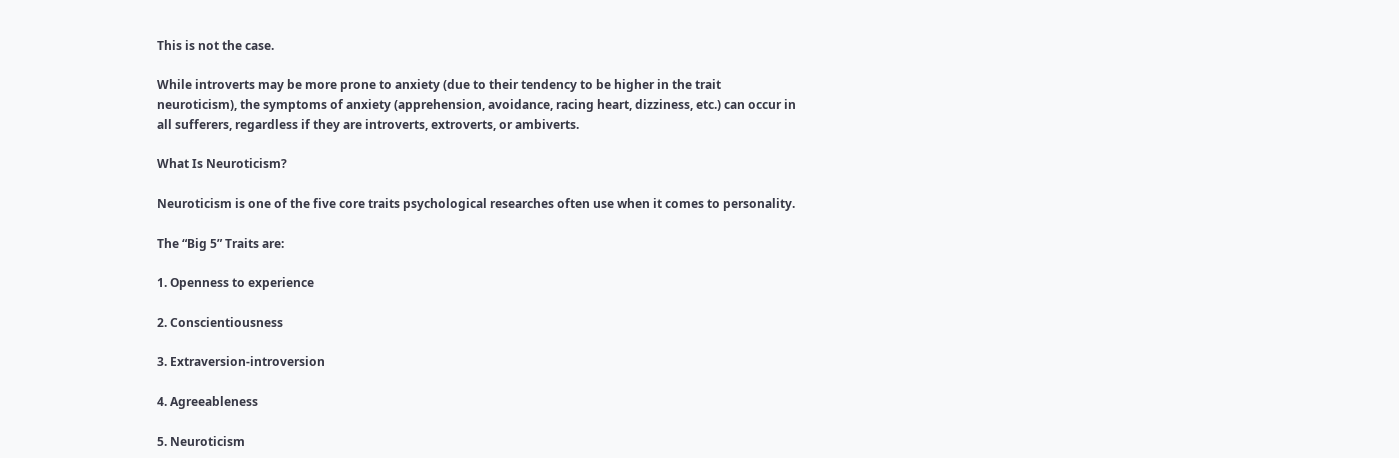This is not the case.

While introverts may be more prone to anxiety (due to their tendency to be higher in the trait neuroticism), the symptoms of anxiety (apprehension, avoidance, racing heart, dizziness, etc.) can occur in all sufferers, regardless if they are introverts, extroverts, or ambiverts.

What Is Neuroticism?

Neuroticism is one of the five core traits psychological researches often use when it comes to personality.

The “Big 5” Traits are:

1. Openness to experience

2. Conscientiousness

3. Extraversion-introversion

4. Agreeableness

5. Neuroticism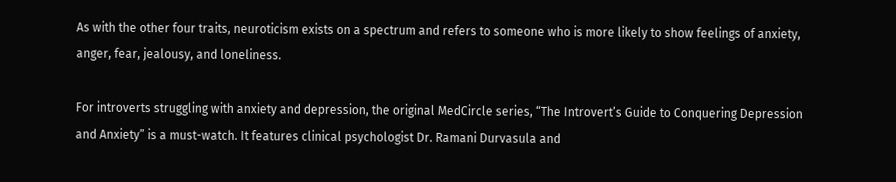As with the other four traits, neuroticism exists on a spectrum and refers to someone who is more likely to show feelings of anxiety, anger, fear, jealousy, and loneliness.

For introverts struggling with anxiety and depression, the original MedCircle series, “The Introvert’s Guide to Conquering Depression and Anxiety” is a must-watch. It features clinical psychologist Dr. Ramani Durvasula and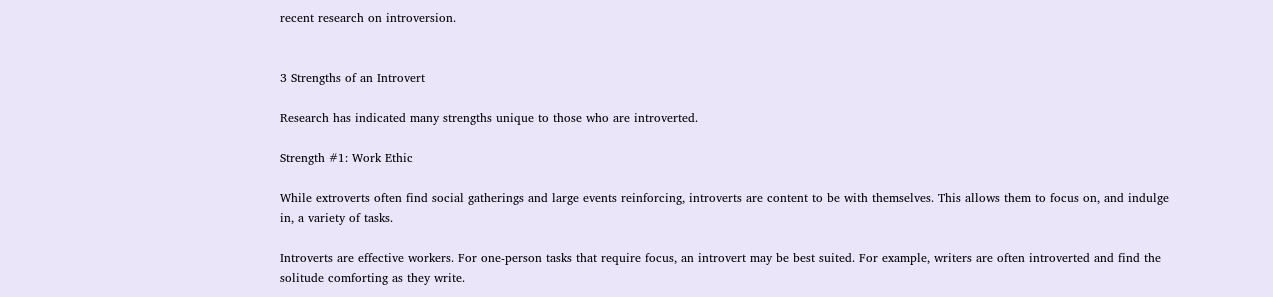recent research on introversion.


3 Strengths of an Introvert

Research has indicated many strengths unique to those who are introverted.

Strength #1: Work Ethic

While extroverts often find social gatherings and large events reinforcing, introverts are content to be with themselves. This allows them to focus on, and indulge in, a variety of tasks.

Introverts are effective workers. For one-person tasks that require focus, an introvert may be best suited. For example, writers are often introverted and find the solitude comforting as they write.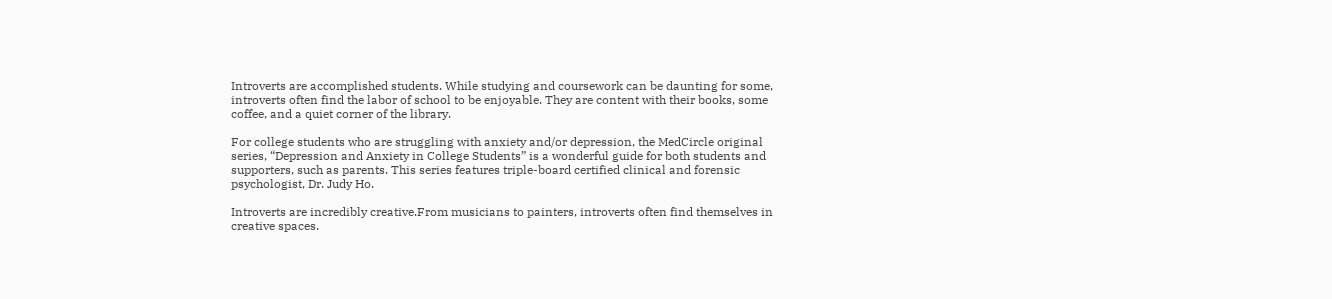Introverts are accomplished students. While studying and coursework can be daunting for some, introverts often find the labor of school to be enjoyable. They are content with their books, some coffee, and a quiet corner of the library.

For college students who are struggling with anxiety and/or depression, the MedCircle original series, “Depression and Anxiety in College Students” is a wonderful guide for both students and supporters, such as parents. This series features triple-board certified clinical and forensic psychologist, Dr. Judy Ho.

Introverts are incredibly creative.From musicians to painters, introverts often find themselves in creative spaces.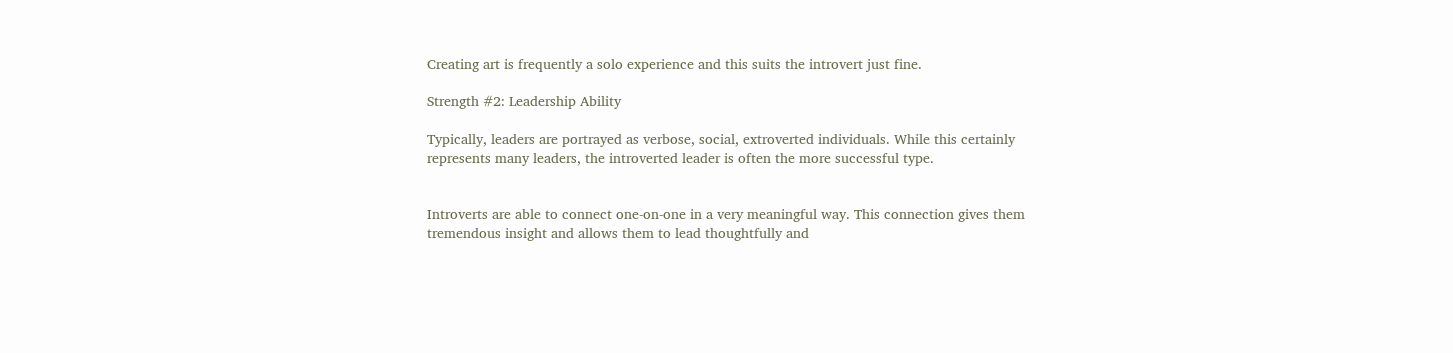Creating art is frequently a solo experience and this suits the introvert just fine.

Strength #2: Leadership Ability

Typically, leaders are portrayed as verbose, social, extroverted individuals. While this certainly represents many leaders, the introverted leader is often the more successful type.


Introverts are able to connect one-on-one in a very meaningful way. This connection gives them tremendous insight and allows them to lead thoughtfully and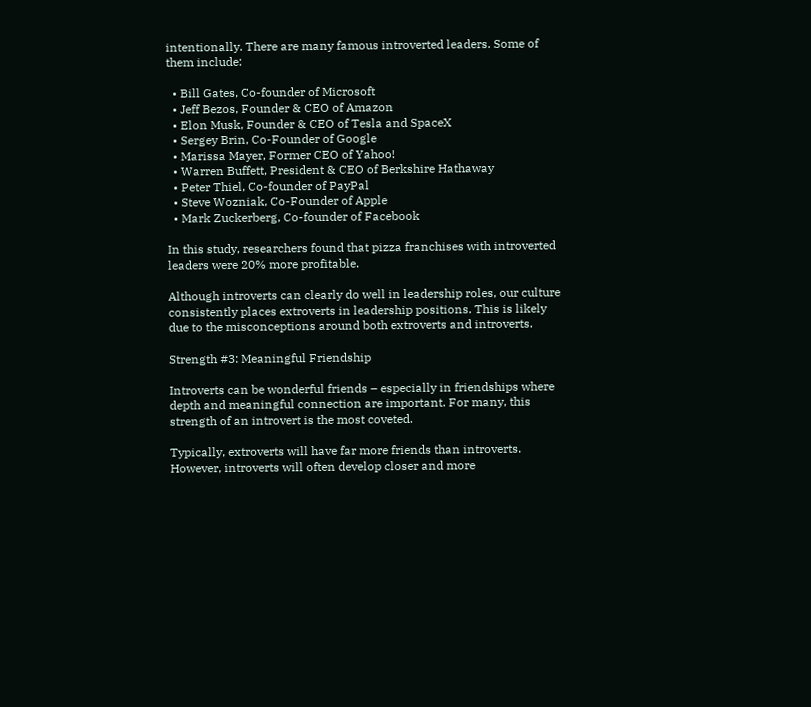intentionally. There are many famous introverted leaders. Some of them include:

  • Bill Gates, Co-founder of Microsoft
  • Jeff Bezos, Founder & CEO of Amazon
  • Elon Musk, Founder & CEO of Tesla and SpaceX
  • Sergey Brin, Co-Founder of Google
  • Marissa Mayer, Former CEO of Yahoo!
  • Warren Buffett, President & CEO of Berkshire Hathaway
  • Peter Thiel, Co-founder of PayPal
  • Steve Wozniak, Co-Founder of Apple
  • Mark Zuckerberg, Co-founder of Facebook

In this study, researchers found that pizza franchises with introverted leaders were 20% more profitable.

Although introverts can clearly do well in leadership roles, our culture consistently places extroverts in leadership positions. This is likely due to the misconceptions around both extroverts and introverts.

Strength #3: Meaningful Friendship

Introverts can be wonderful friends – especially in friendships where depth and meaningful connection are important. For many, this strength of an introvert is the most coveted.

Typically, extroverts will have far more friends than introverts. However, introverts will often develop closer and more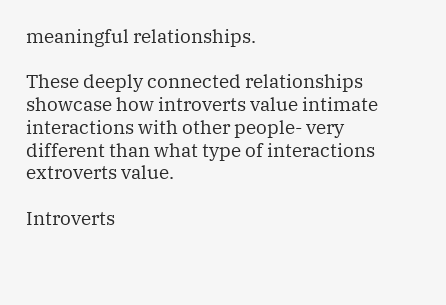meaningful relationships.

These deeply connected relationships showcase how introverts value intimate interactions with other people- very different than what type of interactions extroverts value.

Introverts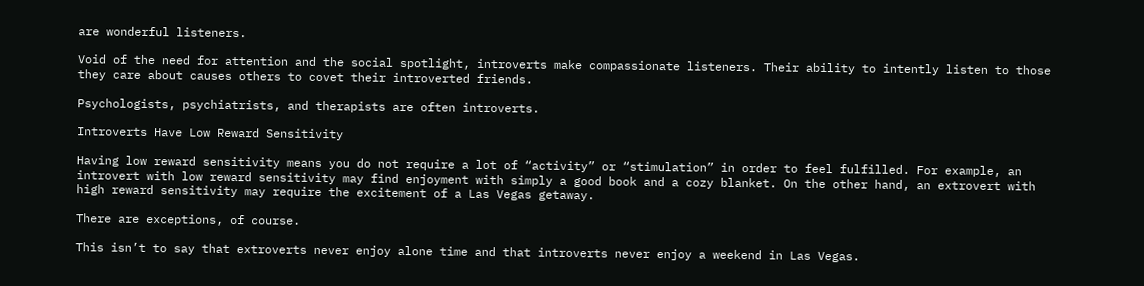are wonderful listeners.

Void of the need for attention and the social spotlight, introverts make compassionate listeners. Their ability to intently listen to those they care about causes others to covet their introverted friends.

Psychologists, psychiatrists, and therapists are often introverts.

Introverts Have Low Reward Sensitivity

Having low reward sensitivity means you do not require a lot of “activity” or “stimulation” in order to feel fulfilled. For example, an introvert with low reward sensitivity may find enjoyment with simply a good book and a cozy blanket. On the other hand, an extrovert with high reward sensitivity may require the excitement of a Las Vegas getaway.

There are exceptions, of course.

This isn’t to say that extroverts never enjoy alone time and that introverts never enjoy a weekend in Las Vegas.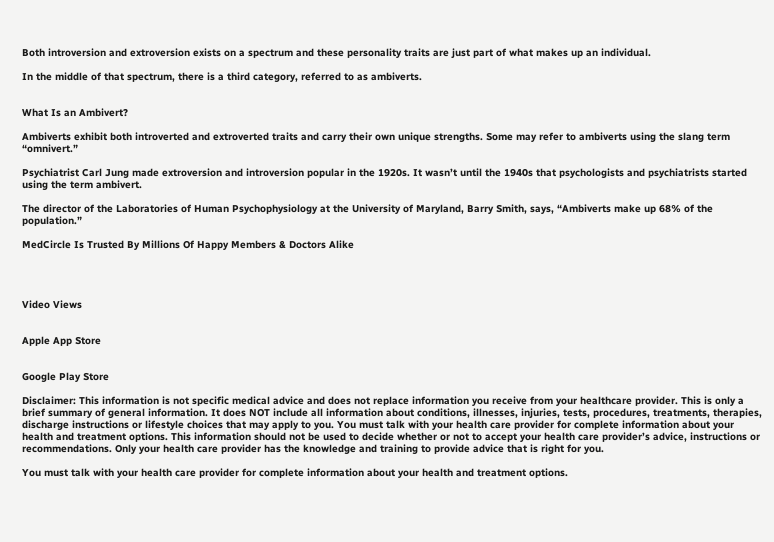Both introversion and extroversion exists on a spectrum and these personality traits are just part of what makes up an individual.

In the middle of that spectrum, there is a third category, referred to as ambiverts.


What Is an Ambivert?

Ambiverts exhibit both introverted and extroverted traits and carry their own unique strengths. Some may refer to ambiverts using the slang term “omnivert.”

Psychiatrist Carl Jung made extroversion and introversion popular in the 1920s. It wasn’t until the 1940s that psychologists and psychiatrists started using the term ambivert.

The director of the Laboratories of Human Psychophysiology at the University of Maryland, Barry Smith, says, “Ambiverts make up 68% of the population.”

MedCircle Is Trusted By Millions Of Happy Members & Doctors Alike




Video Views


Apple App Store


Google Play Store

Disclaimer: This information is not specific medical advice and does not replace information you receive from your healthcare provider. This is only a brief summary of general information. It does NOT include all information about conditions, illnesses, injuries, tests, procedures, treatments, therapies, discharge instructions or lifestyle choices that may apply to you. You must talk with your health care provider for complete information about your health and treatment options. This information should not be used to decide whether or not to accept your health care provider’s advice, instructions or recommendations. Only your health care provider has the knowledge and training to provide advice that is right for you.

You must talk with your health care provider for complete information about your health and treatment options.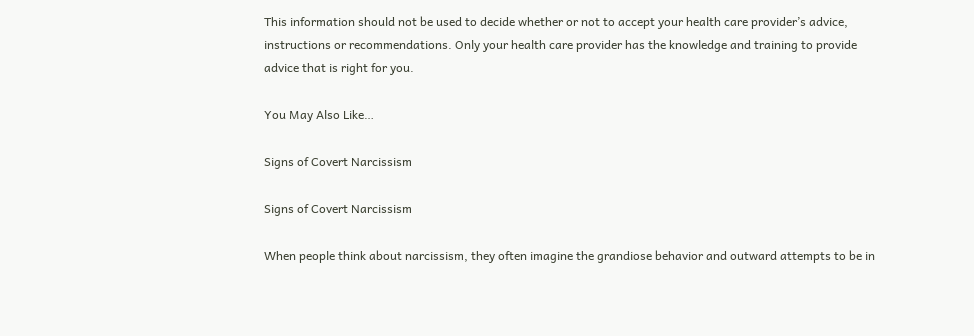This information should not be used to decide whether or not to accept your health care provider’s advice, instructions or recommendations. Only your health care provider has the knowledge and training to provide advice that is right for you.

You May Also Like…

Signs of Covert Narcissism

Signs of Covert Narcissism

When people think about narcissism, they often imagine the grandiose behavior and outward attempts to be in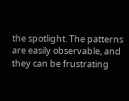the spotlight. The patterns are easily observable, and they can be frustrating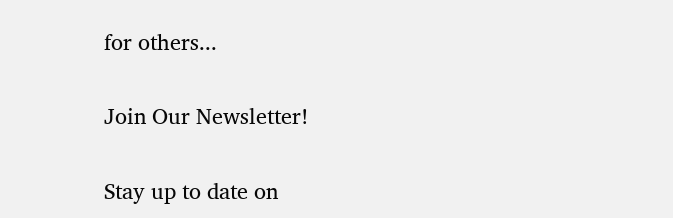for others...

Join Our Newsletter!

Stay up to date on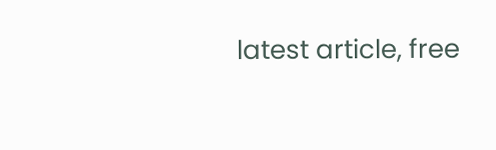latest article, free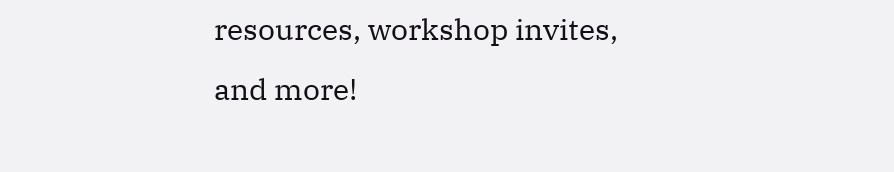resources, workshop invites, and more!